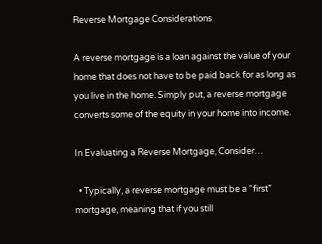Reverse Mortgage Considerations

A reverse mortgage is a loan against the value of your home that does not have to be paid back for as long as you live in the home. Simply put, a reverse mortgage converts some of the equity in your home into income.

In Evaluating a Reverse Mortgage, Consider…

  • Typically, a reverse mortgage must be a “first” mortgage, meaning that if you still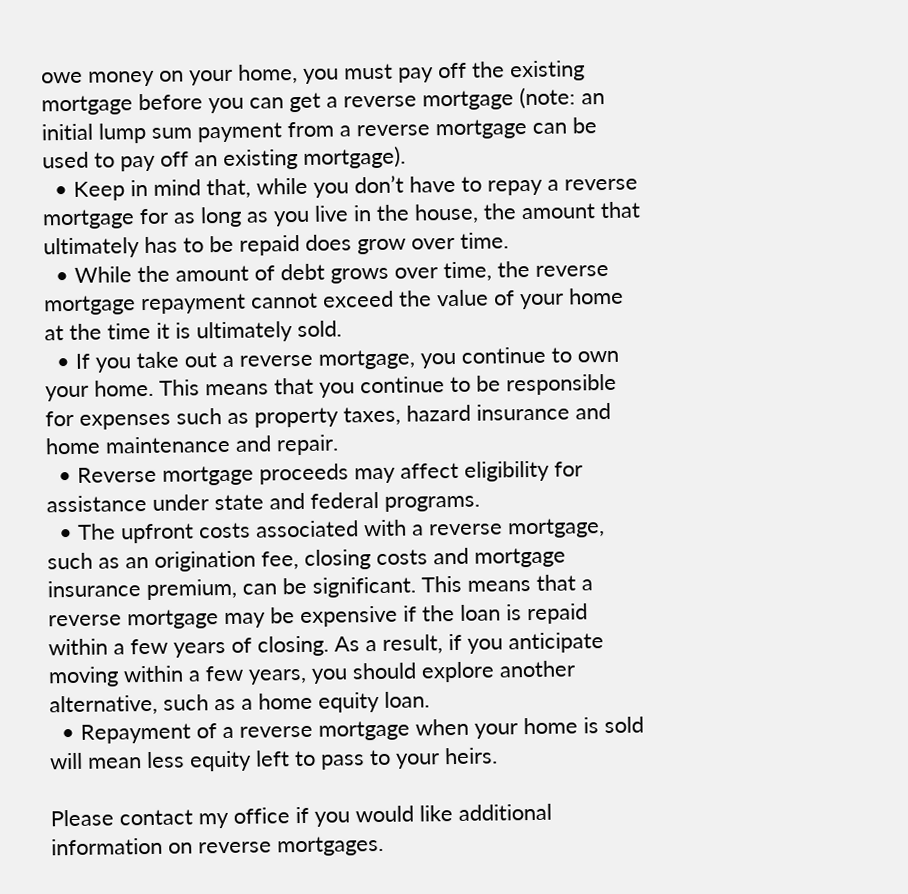owe money on your home, you must pay off the existing mortgage before you can get a reverse mortgage (note: an initial lump sum payment from a reverse mortgage can be used to pay off an existing mortgage).
  • Keep in mind that, while you don’t have to repay a reverse mortgage for as long as you live in the house, the amount that ultimately has to be repaid does grow over time.
  • While the amount of debt grows over time, the reverse mortgage repayment cannot exceed the value of your home at the time it is ultimately sold.
  • If you take out a reverse mortgage, you continue to own your home. This means that you continue to be responsible for expenses such as property taxes, hazard insurance and home maintenance and repair.
  • Reverse mortgage proceeds may affect eligibility for assistance under state and federal programs.
  • The upfront costs associated with a reverse mortgage, such as an origination fee, closing costs and mortgage insurance premium, can be significant. This means that a reverse mortgage may be expensive if the loan is repaid within a few years of closing. As a result, if you anticipate moving within a few years, you should explore another alternative, such as a home equity loan.
  • Repayment of a reverse mortgage when your home is sold will mean less equity left to pass to your heirs.

Please contact my office if you would like additional information on reverse mortgages.